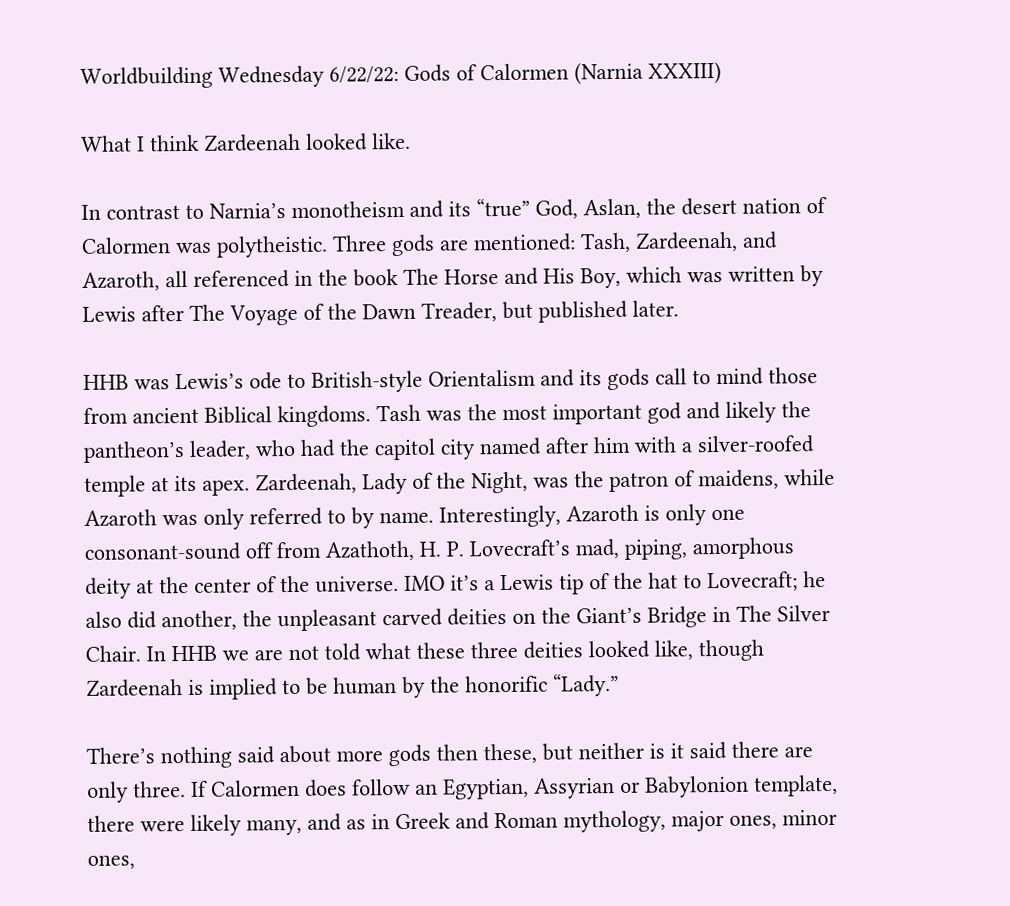Worldbuilding Wednesday 6/22/22: Gods of Calormen (Narnia XXXIII)

What I think Zardeenah looked like.

In contrast to Narnia’s monotheism and its “true” God, Aslan, the desert nation of Calormen was polytheistic. Three gods are mentioned: Tash, Zardeenah, and Azaroth, all referenced in the book The Horse and His Boy, which was written by Lewis after The Voyage of the Dawn Treader, but published later.

HHB was Lewis’s ode to British-style Orientalism and its gods call to mind those from ancient Biblical kingdoms. Tash was the most important god and likely the pantheon’s leader, who had the capitol city named after him with a silver-roofed temple at its apex. Zardeenah, Lady of the Night, was the patron of maidens, while Azaroth was only referred to by name. Interestingly, Azaroth is only one consonant-sound off from Azathoth, H. P. Lovecraft’s mad, piping, amorphous deity at the center of the universe. IMO it’s a Lewis tip of the hat to Lovecraft; he also did another, the unpleasant carved deities on the Giant’s Bridge in The Silver Chair. In HHB we are not told what these three deities looked like, though Zardeenah is implied to be human by the honorific “Lady.”

There’s nothing said about more gods then these, but neither is it said there are only three. If Calormen does follow an Egyptian, Assyrian or Babylonion template, there were likely many, and as in Greek and Roman mythology, major ones, minor ones,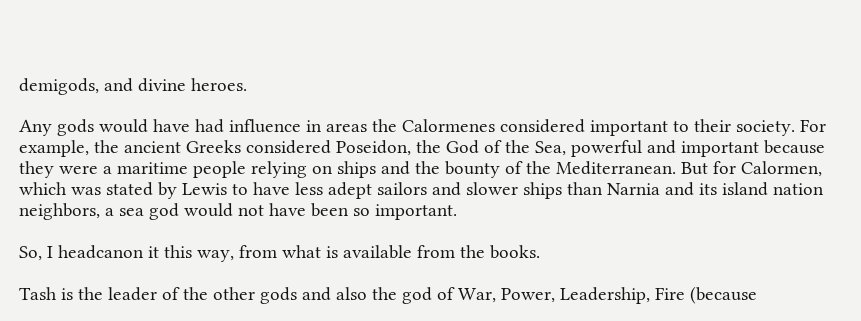demigods, and divine heroes.

Any gods would have had influence in areas the Calormenes considered important to their society. For example, the ancient Greeks considered Poseidon, the God of the Sea, powerful and important because they were a maritime people relying on ships and the bounty of the Mediterranean. But for Calormen, which was stated by Lewis to have less adept sailors and slower ships than Narnia and its island nation neighbors, a sea god would not have been so important.

So, I headcanon it this way, from what is available from the books.

Tash is the leader of the other gods and also the god of War, Power, Leadership, Fire (because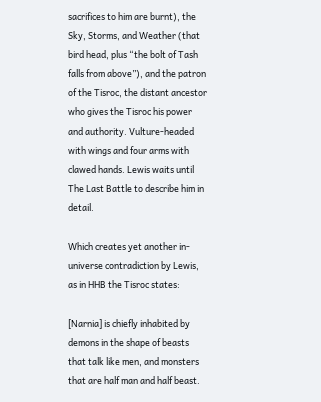sacrifices to him are burnt), the Sky, Storms, and Weather (that bird head, plus “the bolt of Tash falls from above”), and the patron of the Tisroc, the distant ancestor who gives the Tisroc his power and authority. Vulture-headed with wings and four arms with clawed hands. Lewis waits until The Last Battle to describe him in detail.

Which creates yet another in-universe contradiction by Lewis, as in HHB the Tisroc states:

[Narnia] is chiefly inhabited by demons in the shape of beasts that talk like men, and monsters that are half man and half beast.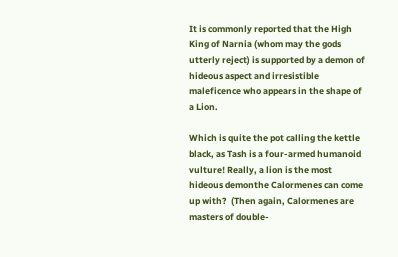It is commonly reported that the High King of Narnia (whom may the gods utterly reject) is supported by a demon of hideous aspect and irresistible maleficence who appears in the shape of a Lion.

Which is quite the pot calling the kettle black, as Tash is a four-armed humanoid vulture! Really, a lion is the most hideous demonthe Calormenes can come up with?  (Then again, Calormenes are masters of double-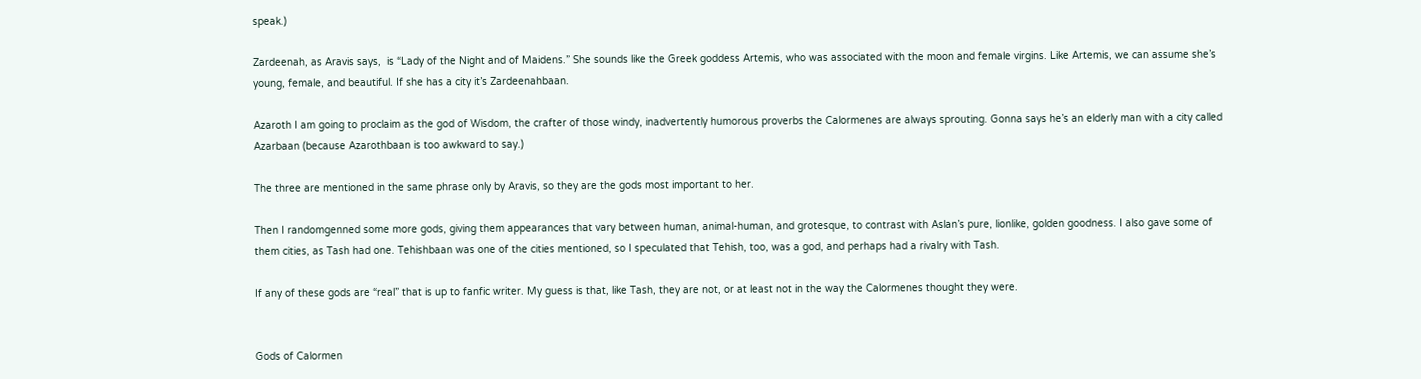speak.)

Zardeenah, as Aravis says,  is “Lady of the Night and of Maidens.” She sounds like the Greek goddess Artemis, who was associated with the moon and female virgins. Like Artemis, we can assume she’s young, female, and beautiful. If she has a city it’s Zardeenahbaan.

Azaroth I am going to proclaim as the god of Wisdom, the crafter of those windy, inadvertently humorous proverbs the Calormenes are always sprouting. Gonna says he’s an elderly man with a city called Azarbaan (because Azarothbaan is too awkward to say.)

The three are mentioned in the same phrase only by Aravis, so they are the gods most important to her.

Then I randomgenned some more gods, giving them appearances that vary between human, animal-human, and grotesque, to contrast with Aslan’s pure, lionlike, golden goodness. I also gave some of them cities, as Tash had one. Tehishbaan was one of the cities mentioned, so I speculated that Tehish, too, was a god, and perhaps had a rivalry with Tash.

If any of these gods are “real” that is up to fanfic writer. My guess is that, like Tash, they are not, or at least not in the way the Calormenes thought they were.


Gods of Calormen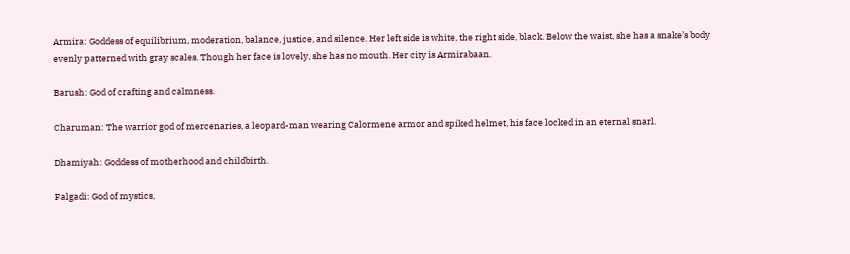Armira: Goddess of equilibrium, moderation, balance, justice, and silence. Her left side is white, the right side, black. Below the waist, she has a snake’s body evenly patterned with gray scales. Though her face is lovely, she has no mouth. Her city is Armirabaan.

Barush: God of crafting and calmness.

Charuman: The warrior god of mercenaries, a leopard-man wearing Calormene armor and spiked helmet, his face locked in an eternal snarl.

Dhamiyah: Goddess of motherhood and childbirth.

Falgadi: God of mystics,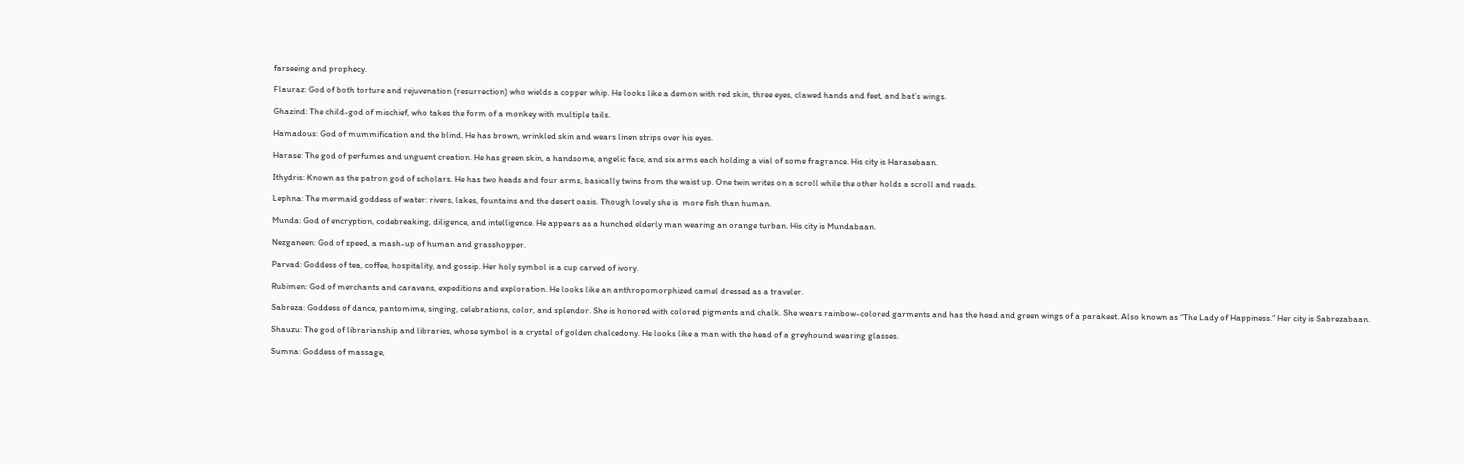farseeing and prophecy.

Flauraz: God of both torture and rejuvenation (resurrection) who wields a copper whip. He looks like a demon with red skin, three eyes, clawed hands and feet, and bat’s wings.

Ghazind: The child-god of mischief, who takes the form of a monkey with multiple tails.

Hamadous: God of mummification and the blind. He has brown, wrinkled skin and wears linen strips over his eyes.

Harase: The god of perfumes and unguent creation. He has green skin, a handsome, angelic face, and six arms each holding a vial of some fragrance. His city is Harasebaan.

Ithydris: Known as the patron god of scholars. He has two heads and four arms, basically twins from the waist up. One twin writes on a scroll while the other holds a scroll and reads.

Lephna: The mermaid goddess of water: rivers, lakes, fountains and the desert oasis. Though lovely she is  more fish than human.

Munda: God of encryption, codebreaking, diligence, and intelligence. He appears as a hunched elderly man wearing an orange turban. His city is Mundabaan.

Nezganeen: God of speed, a mash-up of human and grasshopper.

Parvad: Goddess of tea, coffee, hospitality, and gossip. Her holy symbol is a cup carved of ivory.

Rubimen: God of merchants and caravans, expeditions and exploration. He looks like an anthropomorphized camel dressed as a traveler.

Sabreza: Goddess of dance, pantomime, singing, celebrations, color, and splendor. She is honored with colored pigments and chalk. She wears rainbow-colored garments and has the head and green wings of a parakeet. Also known as “The Lady of Happiness.” Her city is Sabrezabaan.

Shauzu: The god of librarianship and libraries, whose symbol is a crystal of golden chalcedony. He looks like a man with the head of a greyhound wearing glasses.

Sumna: Goddess of massage,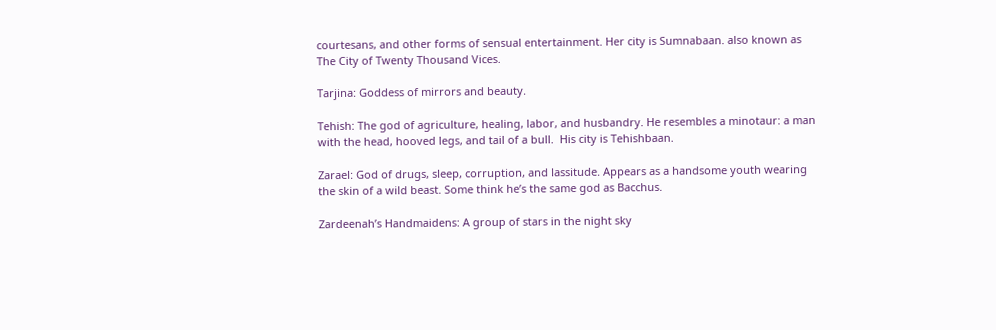courtesans, and other forms of sensual entertainment. Her city is Sumnabaan. also known as The City of Twenty Thousand Vices.

Tarjina: Goddess of mirrors and beauty.

Tehish: The god of agriculture, healing, labor, and husbandry. He resembles a minotaur: a man with the head, hooved legs, and tail of a bull.  His city is Tehishbaan.

Zarael: God of drugs, sleep, corruption, and lassitude. Appears as a handsome youth wearing the skin of a wild beast. Some think he’s the same god as Bacchus.

Zardeenah’s Handmaidens: A group of stars in the night sky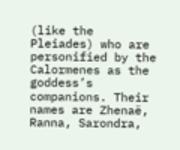(like the Pleiades) who are personified by the Calormenes as the goddess’s companions. Their names are Zhenaë, Ranna, Sarondra,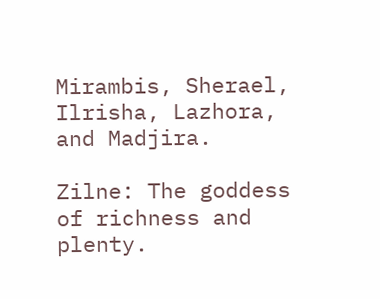Mirambis, Sherael, Ilrisha, Lazhora, and Madjira.

Zilne: The goddess of richness and plenty.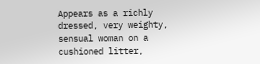Appears as a richly dressed, very weighty, sensual woman on a cushioned litter,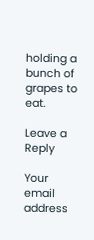holding a bunch of grapes to eat.

Leave a Reply

Your email address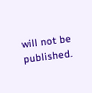will not be published.